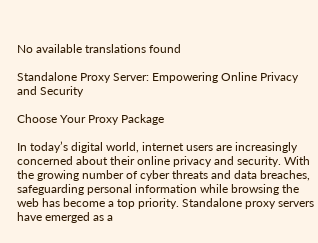No available translations found

Standalone Proxy Server: Empowering Online Privacy and Security

Choose Your Proxy Package

In today’s digital world, internet users are increasingly concerned about their online privacy and security. With the growing number of cyber threats and data breaches, safeguarding personal information while browsing the web has become a top priority. Standalone proxy servers have emerged as a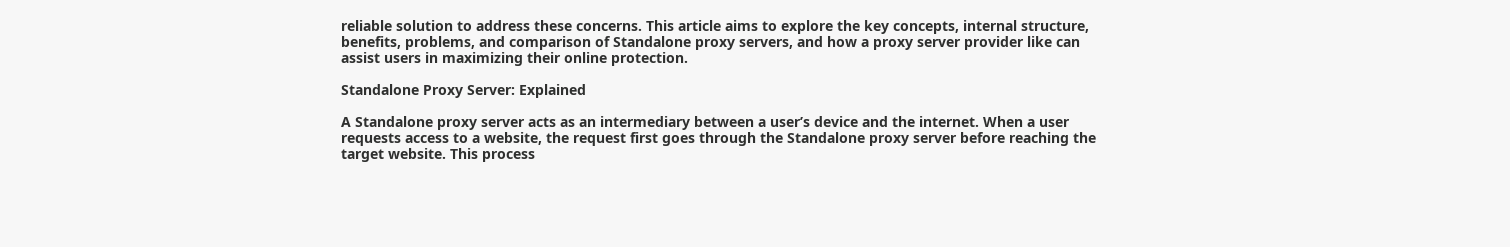reliable solution to address these concerns. This article aims to explore the key concepts, internal structure, benefits, problems, and comparison of Standalone proxy servers, and how a proxy server provider like can assist users in maximizing their online protection.

Standalone Proxy Server: Explained

A Standalone proxy server acts as an intermediary between a user’s device and the internet. When a user requests access to a website, the request first goes through the Standalone proxy server before reaching the target website. This process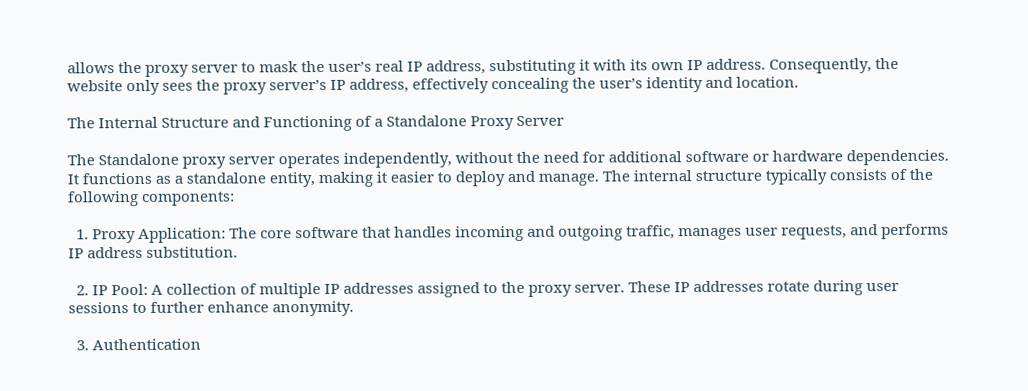allows the proxy server to mask the user’s real IP address, substituting it with its own IP address. Consequently, the website only sees the proxy server’s IP address, effectively concealing the user’s identity and location.

The Internal Structure and Functioning of a Standalone Proxy Server

The Standalone proxy server operates independently, without the need for additional software or hardware dependencies. It functions as a standalone entity, making it easier to deploy and manage. The internal structure typically consists of the following components:

  1. Proxy Application: The core software that handles incoming and outgoing traffic, manages user requests, and performs IP address substitution.

  2. IP Pool: A collection of multiple IP addresses assigned to the proxy server. These IP addresses rotate during user sessions to further enhance anonymity.

  3. Authentication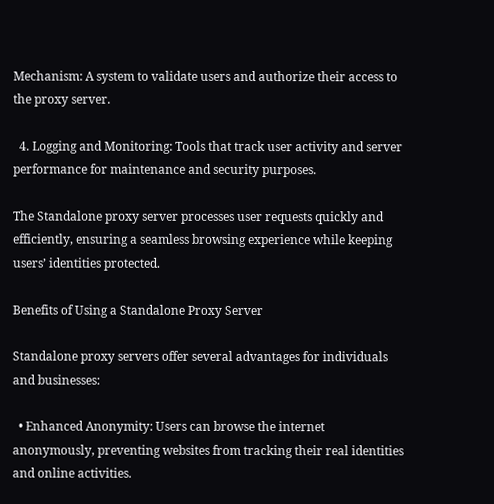Mechanism: A system to validate users and authorize their access to the proxy server.

  4. Logging and Monitoring: Tools that track user activity and server performance for maintenance and security purposes.

The Standalone proxy server processes user requests quickly and efficiently, ensuring a seamless browsing experience while keeping users’ identities protected.

Benefits of Using a Standalone Proxy Server

Standalone proxy servers offer several advantages for individuals and businesses:

  • Enhanced Anonymity: Users can browse the internet anonymously, preventing websites from tracking their real identities and online activities.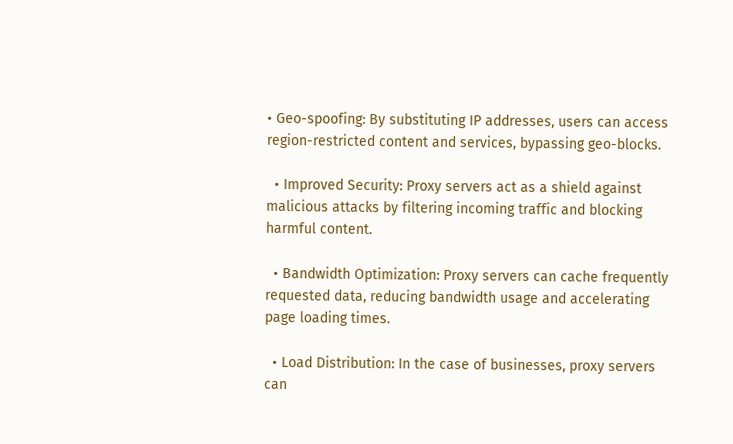• Geo-spoofing: By substituting IP addresses, users can access region-restricted content and services, bypassing geo-blocks.

  • Improved Security: Proxy servers act as a shield against malicious attacks by filtering incoming traffic and blocking harmful content.

  • Bandwidth Optimization: Proxy servers can cache frequently requested data, reducing bandwidth usage and accelerating page loading times.

  • Load Distribution: In the case of businesses, proxy servers can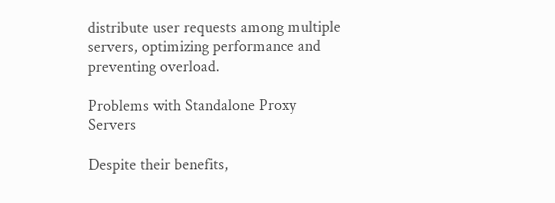distribute user requests among multiple servers, optimizing performance and preventing overload.

Problems with Standalone Proxy Servers

Despite their benefits,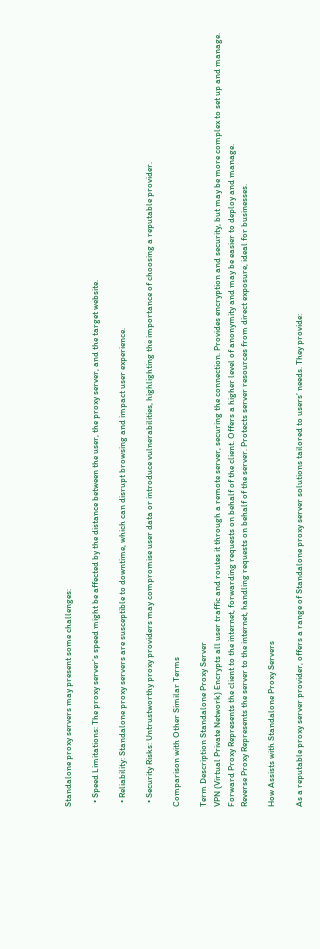Standalone proxy servers may present some challenges:

  • Speed Limitations: The proxy server’s speed might be affected by the distance between the user, the proxy server, and the target website.

  • Reliability: Standalone proxy servers are susceptible to downtime, which can disrupt browsing and impact user experience.

  • Security Risks: Untrustworthy proxy providers may compromise user data or introduce vulnerabilities, highlighting the importance of choosing a reputable provider.

Comparison with Other Similar Terms

Term Description Standalone Proxy Server
VPN (Virtual Private Network) Encrypts all user traffic and routes it through a remote server, securing the connection. Provides encryption and security, but may be more complex to set up and manage.
Forward Proxy Represents the client to the internet, forwarding requests on behalf of the client. Offers a higher level of anonymity and may be easier to deploy and manage.
Reverse Proxy Represents the server to the internet, handling requests on behalf of the server. Protects server resources from direct exposure, ideal for businesses.

How Assists with Standalone Proxy Servers

As a reputable proxy server provider, offers a range of Standalone proxy server solutions tailored to users’ needs. They provide: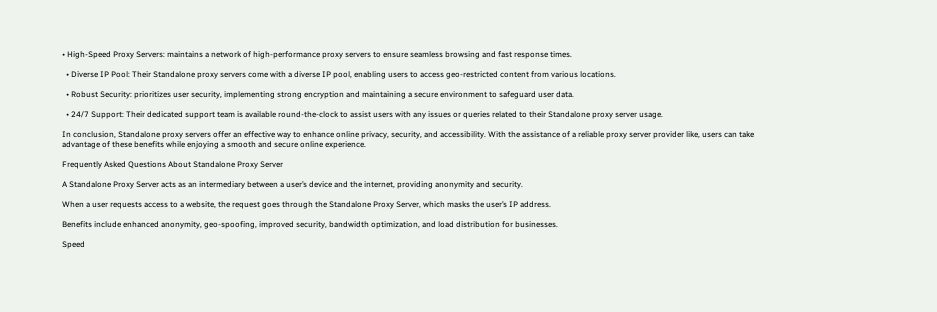• High-Speed Proxy Servers: maintains a network of high-performance proxy servers to ensure seamless browsing and fast response times.

  • Diverse IP Pool: Their Standalone proxy servers come with a diverse IP pool, enabling users to access geo-restricted content from various locations.

  • Robust Security: prioritizes user security, implementing strong encryption and maintaining a secure environment to safeguard user data.

  • 24/7 Support: Their dedicated support team is available round-the-clock to assist users with any issues or queries related to their Standalone proxy server usage.

In conclusion, Standalone proxy servers offer an effective way to enhance online privacy, security, and accessibility. With the assistance of a reliable proxy server provider like, users can take advantage of these benefits while enjoying a smooth and secure online experience.

Frequently Asked Questions About Standalone Proxy Server

A Standalone Proxy Server acts as an intermediary between a user’s device and the internet, providing anonymity and security.

When a user requests access to a website, the request goes through the Standalone Proxy Server, which masks the user’s IP address.

Benefits include enhanced anonymity, geo-spoofing, improved security, bandwidth optimization, and load distribution for businesses.

Speed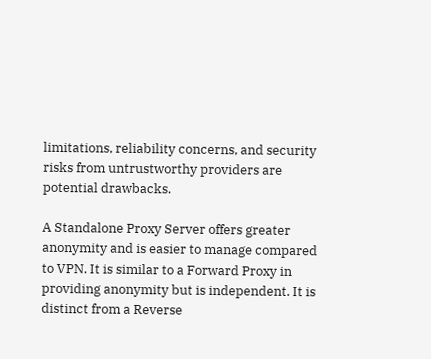limitations, reliability concerns, and security risks from untrustworthy providers are potential drawbacks.

A Standalone Proxy Server offers greater anonymity and is easier to manage compared to VPN. It is similar to a Forward Proxy in providing anonymity but is independent. It is distinct from a Reverse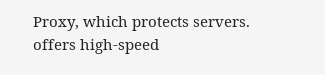Proxy, which protects servers. offers high-speed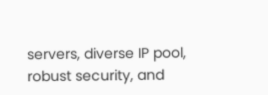servers, diverse IP pool, robust security, and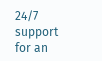24/7 support for an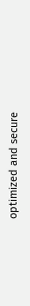optimized and secure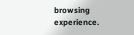browsing experience.